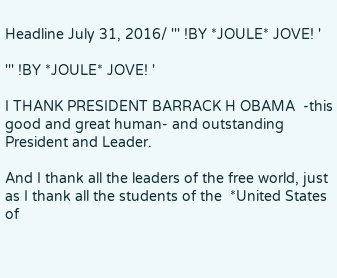Headline July 31, 2016/ ''' !BY *JOULE* JOVE! '

''' !BY *JOULE* JOVE! '

I THANK PRESIDENT BARRACK H OBAMA  -this good and great human- and outstanding  President and Leader.

And I thank all the leaders of the free world, just as I thank all the students of the  *United States of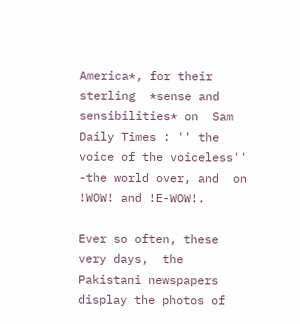America*, for their sterling  *sense and sensibilities* on  Sam Daily Times : '' the  voice of the voiceless''  -the world over, and  on !WOW! and !E-WOW!.

Ever so often, these very days,  the Pakistani newspapers display the photos of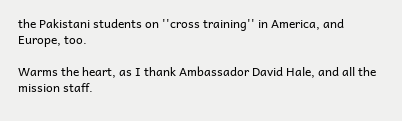the Pakistani students on ''cross training'' in America, and Europe, too.

Warms the heart, as I thank Ambassador David Hale, and all the mission staff.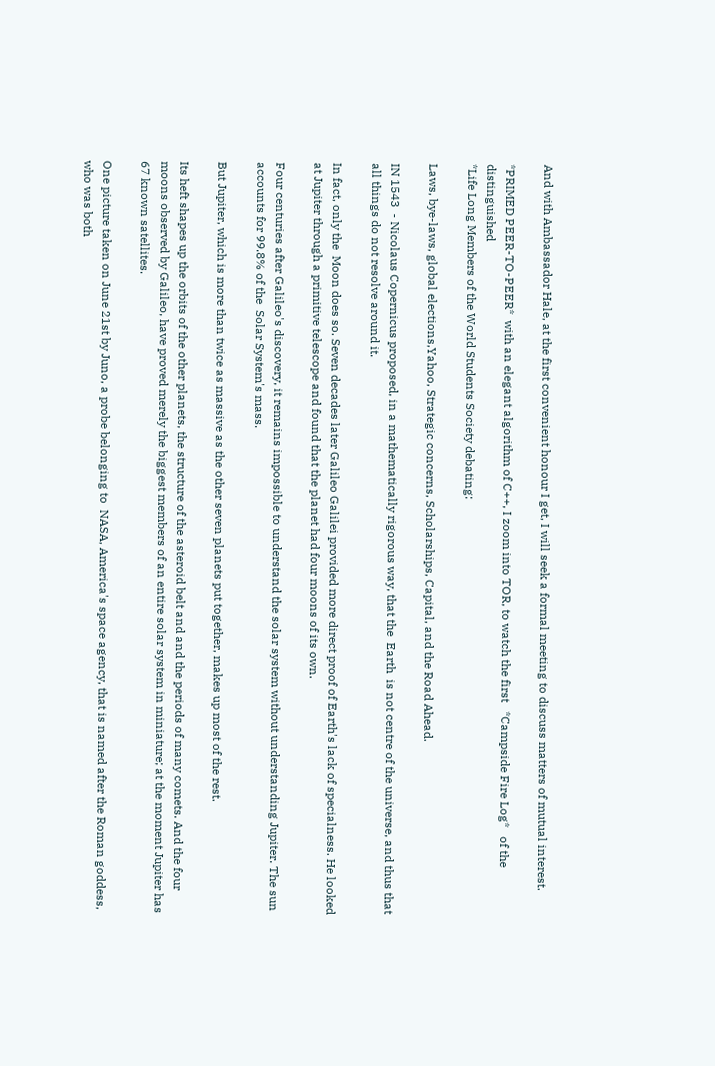And with Ambassador Hale, at the first convenient honour I get, I will seek a formal meeting to discuss matters of mutual interest.

*PRIMED PEER-TO-PEER*  with an elegant algorithm of C++, I zoom into TOR, to watch the first   *Campside Fire Log*   of the distinguished
*Life Long Members of the World Students Society debating:

Laws, bye-laws, global elections,Yahoo, Strategic concerns, Scholarships, Capital, and the Road Ahead.

IN 1543  - Nicolaus Copernicus proposed, in a mathematically rigorous way, that the  Earth  is not centre of the universe, and thus that all things do not resolve around it.

In fact, only the  Moon does so. Seven decades later Galileo Galilei provided more direct proof of Earth's lack of specialness. He looked at Jupiter through a primitive telescope and found that the planet had four moons of its own.

Four centuries after Galileo's discovery, it remains impossible to understand the solar system without understanding Jupiter. The sun accounts for 99.8% of the  Solar System's mass.

But Jupiter, which is more than twice as massive as the other seven planets put together, makes up most of the rest.

Its heft shapes up the orbits of the other planets, the structure of the asteroid belt and and the periods of many comets. And the four moons observed by Galileo, have proved merely the biggest members of an entire solar system in miniature; at the moment Jupiter has 67 known satellites.

One picture taken on June 21st by Juno, a probe belonging to  NASA, America's space agency, that is named after the Roman goddess, who was both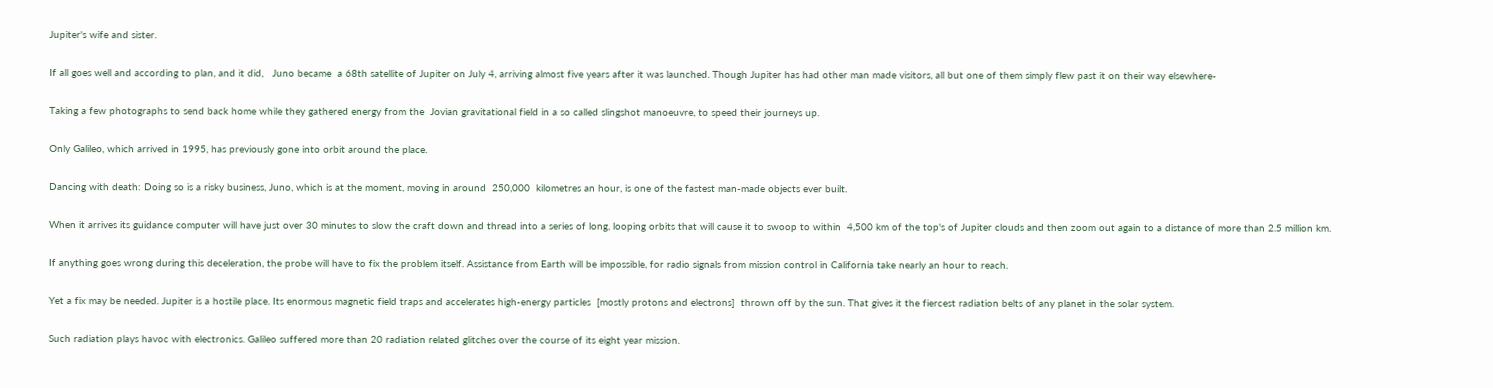Jupiter's wife and sister.

If all goes well and according to plan, and it did,   Juno became  a 68th satellite of Jupiter on July 4, arriving almost five years after it was launched. Though Jupiter has had other man made visitors, all but one of them simply flew past it on their way elsewhere-

Taking a few photographs to send back home while they gathered energy from the  Jovian gravitational field in a so called slingshot manoeuvre, to speed their journeys up.

Only Galileo, which arrived in 1995, has previously gone into orbit around the place.

Dancing with death: Doing so is a risky business, Juno, which is at the moment, moving in around  250,000  kilometres an hour, is one of the fastest man-made objects ever built.

When it arrives its guidance computer will have just over 30 minutes to slow the craft down and thread into a series of long, looping orbits that will cause it to swoop to within  4,500 km of the top's of Jupiter clouds and then zoom out again to a distance of more than 2.5 million km.

If anything goes wrong during this deceleration, the probe will have to fix the problem itself. Assistance from Earth will be impossible, for radio signals from mission control in California take nearly an hour to reach.

Yet a fix may be needed. Jupiter is a hostile place. Its enormous magnetic field traps and accelerates high-energy particles  [mostly protons and electrons]  thrown off by the sun. That gives it the fiercest radiation belts of any planet in the solar system.

Such radiation plays havoc with electronics. Galileo suffered more than 20 radiation related glitches over the course of its eight year mission.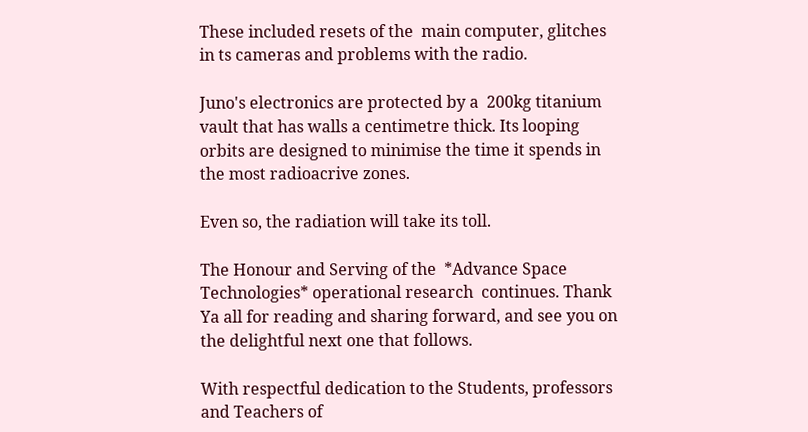These included resets of the  main computer, glitches in ts cameras and problems with the radio.

Juno's electronics are protected by a  200kg titanium vault that has walls a centimetre thick. Its looping orbits are designed to minimise the time it spends in the most radioacrive zones.

Even so, the radiation will take its toll.

The Honour and Serving of the  *Advance Space Technologies* operational research  continues. Thank Ya all for reading and sharing forward, and see you on the delightful next one that follows.

With respectful dedication to the Students, professors and Teachers of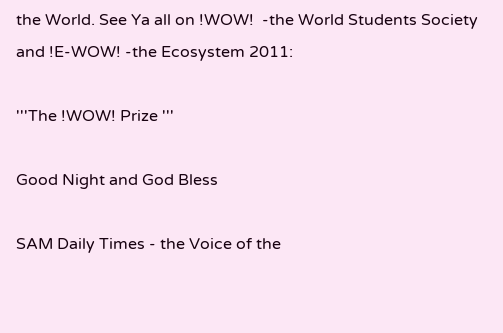the World. See Ya all on !WOW!  -the World Students Society and !E-WOW! -the Ecosystem 2011:

'''The !WOW! Prize '''

Good Night and God Bless

SAM Daily Times - the Voice of the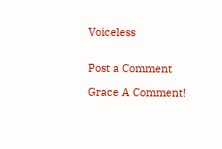Voiceless


Post a Comment

Grace A Comment!